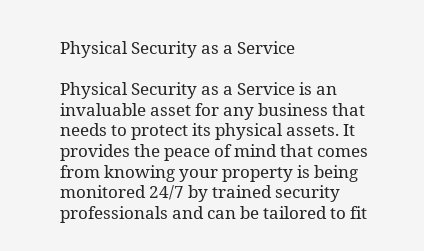Physical Security as a Service

Physical Security as a Service is an invaluable asset for any business that needs to protect its physical assets. It provides the peace of mind that comes from knowing your property is being monitored 24/7 by trained security professionals and can be tailored to fit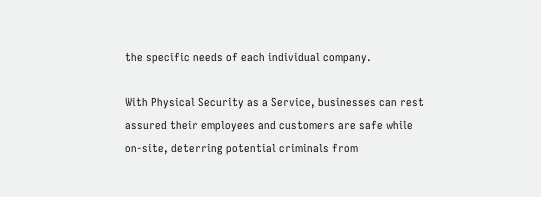the specific needs of each individual company.

With Physical Security as a Service, businesses can rest assured their employees and customers are safe while on-site, deterring potential criminals from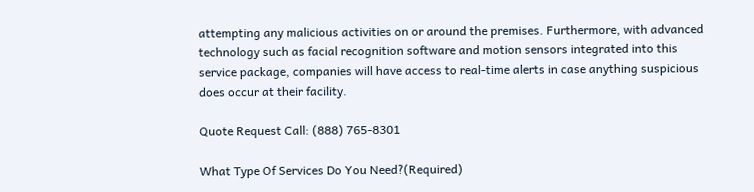attempting any malicious activities on or around the premises. Furthermore, with advanced technology such as facial recognition software and motion sensors integrated into this service package, companies will have access to real-time alerts in case anything suspicious does occur at their facility.

Quote Request Call: (888) 765-8301

What Type Of Services Do You Need?(Required)